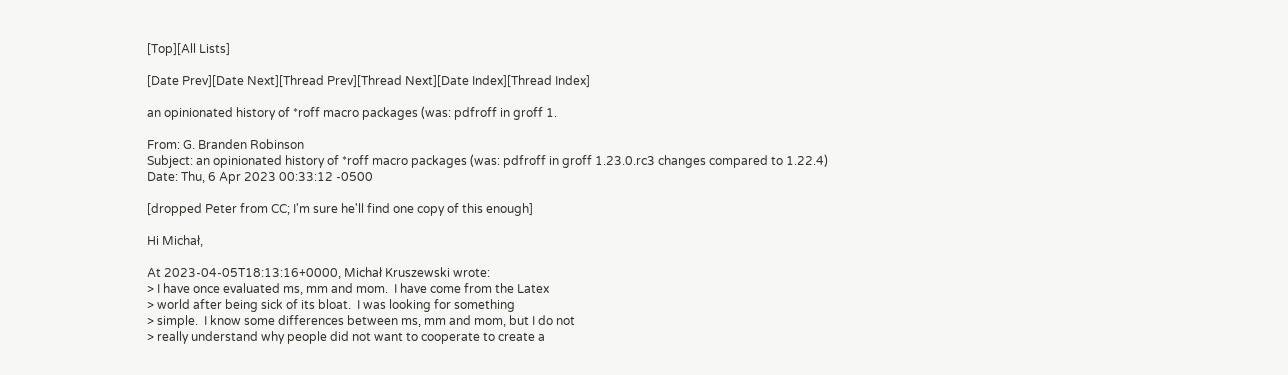[Top][All Lists]

[Date Prev][Date Next][Thread Prev][Thread Next][Date Index][Thread Index]

an opinionated history of *roff macro packages (was: pdfroff in groff 1.

From: G. Branden Robinson
Subject: an opinionated history of *roff macro packages (was: pdfroff in groff 1.23.0.rc3 changes compared to 1.22.4)
Date: Thu, 6 Apr 2023 00:33:12 -0500

[dropped Peter from CC; I'm sure he'll find one copy of this enough]

Hi Michał,

At 2023-04-05T18:13:16+0000, Michał Kruszewski wrote:
> I have once evaluated ms, mm and mom.  I have come from the Latex
> world after being sick of its bloat.  I was looking for something
> simple.  I know some differences between ms, mm and mom, but I do not
> really understand why people did not want to cooperate to create a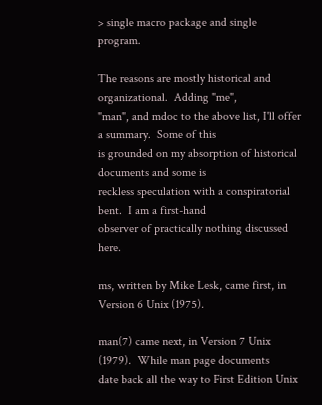> single macro package and single program.

The reasons are mostly historical and organizational.  Adding "me",
"man", and mdoc to the above list, I'll offer a summary.  Some of this
is grounded on my absorption of historical documents and some is
reckless speculation with a conspiratorial bent.  I am a first-hand
observer of practically nothing discussed here.

ms, written by Mike Lesk, came first, in Version 6 Unix (1975).

man(7) came next, in Version 7 Unix (1979).  While man page documents
date back all the way to First Edition Unix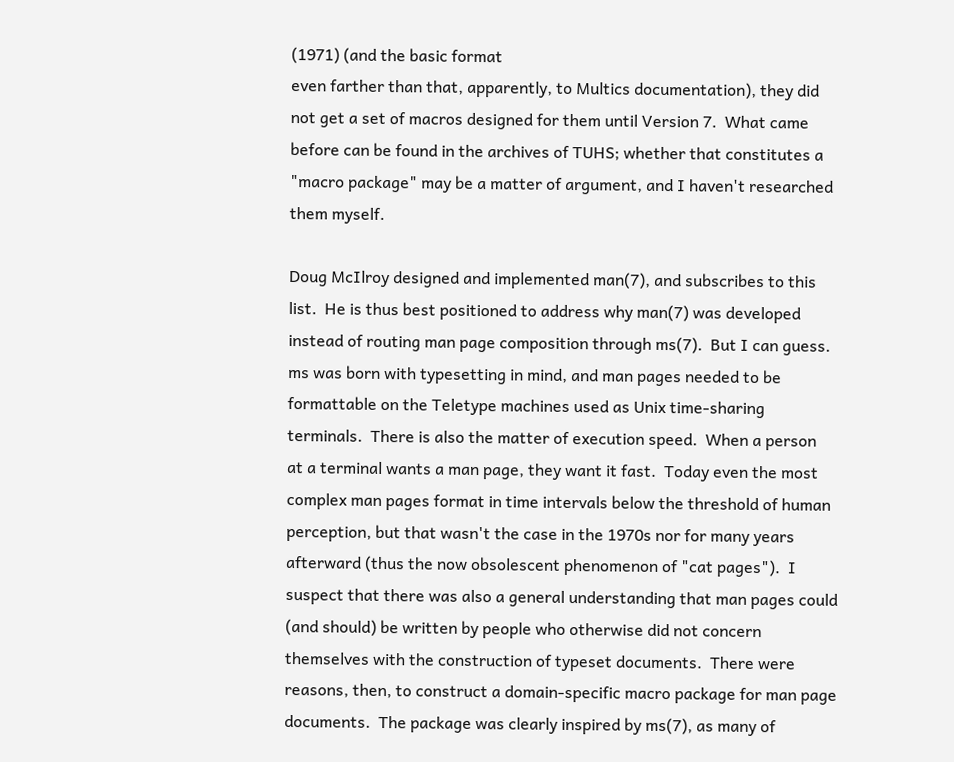(1971) (and the basic format
even farther than that, apparently, to Multics documentation), they did
not get a set of macros designed for them until Version 7.  What came
before can be found in the archives of TUHS; whether that constitutes a
"macro package" may be a matter of argument, and I haven't researched
them myself.

Doug McIlroy designed and implemented man(7), and subscribes to this
list.  He is thus best positioned to address why man(7) was developed
instead of routing man page composition through ms(7).  But I can guess.
ms was born with typesetting in mind, and man pages needed to be
formattable on the Teletype machines used as Unix time-sharing
terminals.  There is also the matter of execution speed.  When a person
at a terminal wants a man page, they want it fast.  Today even the most
complex man pages format in time intervals below the threshold of human
perception, but that wasn't the case in the 1970s nor for many years
afterward (thus the now obsolescent phenomenon of "cat pages").  I
suspect that there was also a general understanding that man pages could
(and should) be written by people who otherwise did not concern
themselves with the construction of typeset documents.  There were
reasons, then, to construct a domain-specific macro package for man page
documents.  The package was clearly inspired by ms(7), as many of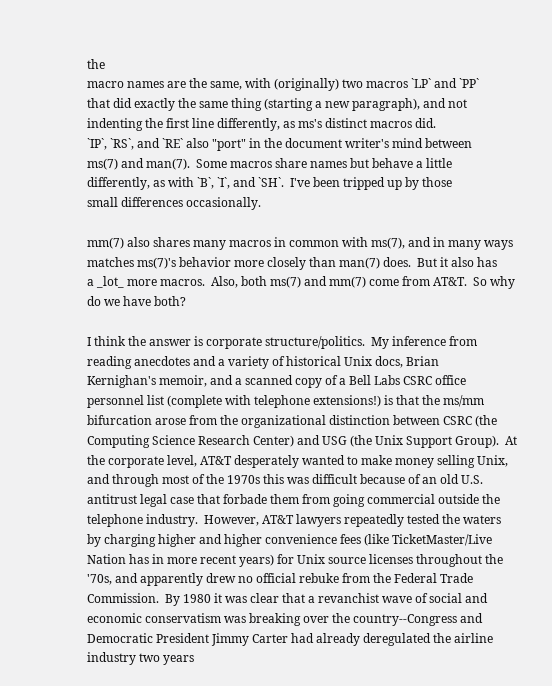the
macro names are the same, with (originally) two macros `LP` and `PP`
that did exactly the same thing (starting a new paragraph), and not
indenting the first line differently, as ms's distinct macros did.
`IP`, `RS`, and `RE` also "port" in the document writer's mind between
ms(7) and man(7).  Some macros share names but behave a little
differently, as with `B`, `I`, and `SH`.  I've been tripped up by those
small differences occasionally.

mm(7) also shares many macros in common with ms(7), and in many ways
matches ms(7)'s behavior more closely than man(7) does.  But it also has
a _lot_ more macros.  Also, both ms(7) and mm(7) come from AT&T.  So why
do we have both?

I think the answer is corporate structure/politics.  My inference from
reading anecdotes and a variety of historical Unix docs, Brian
Kernighan's memoir, and a scanned copy of a Bell Labs CSRC office
personnel list (complete with telephone extensions!) is that the ms/mm
bifurcation arose from the organizational distinction between CSRC (the
Computing Science Research Center) and USG (the Unix Support Group).  At
the corporate level, AT&T desperately wanted to make money selling Unix,
and through most of the 1970s this was difficult because of an old U.S.
antitrust legal case that forbade them from going commercial outside the
telephone industry.  However, AT&T lawyers repeatedly tested the waters
by charging higher and higher convenience fees (like TicketMaster/Live
Nation has in more recent years) for Unix source licenses throughout the
'70s, and apparently drew no official rebuke from the Federal Trade
Commission.  By 1980 it was clear that a revanchist wave of social and
economic conservatism was breaking over the country--Congress and
Democratic President Jimmy Carter had already deregulated the airline
industry two years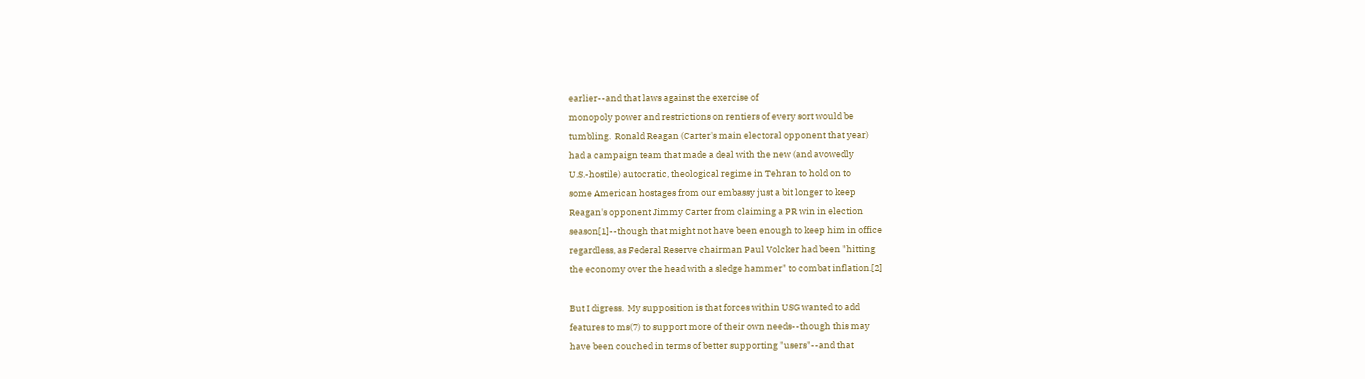earlier--and that laws against the exercise of
monopoly power and restrictions on rentiers of every sort would be
tumbling.  Ronald Reagan (Carter's main electoral opponent that year)
had a campaign team that made a deal with the new (and avowedly
U.S.-hostile) autocratic, theological regime in Tehran to hold on to
some American hostages from our embassy just a bit longer to keep
Reagan's opponent Jimmy Carter from claiming a PR win in election
season[1]--though that might not have been enough to keep him in office
regardless, as Federal Reserve chairman Paul Volcker had been "hitting
the economy over the head with a sledge hammer" to combat inflation.[2]

But I digress.  My supposition is that forces within USG wanted to add
features to ms(7) to support more of their own needs--though this may
have been couched in terms of better supporting "users"--and that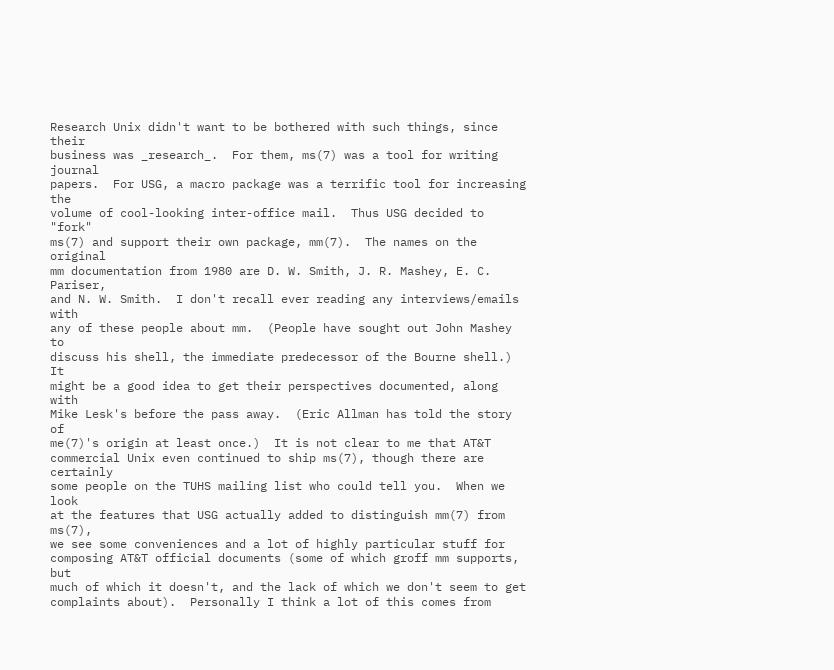Research Unix didn't want to be bothered with such things, since their
business was _research_.  For them, ms(7) was a tool for writing journal
papers.  For USG, a macro package was a terrific tool for increasing the
volume of cool-looking inter-office mail.  Thus USG decided to "fork"
ms(7) and support their own package, mm(7).  The names on the original
mm documentation from 1980 are D. W. Smith, J. R. Mashey, E. C. Pariser,
and N. W. Smith.  I don't recall ever reading any interviews/emails with
any of these people about mm.  (People have sought out John Mashey to
discuss his shell, the immediate predecessor of the Bourne shell.)  It
might be a good idea to get their perspectives documented, along with
Mike Lesk's before the pass away.  (Eric Allman has told the story of
me(7)'s origin at least once.)  It is not clear to me that AT&T
commercial Unix even continued to ship ms(7), though there are certainly
some people on the TUHS mailing list who could tell you.  When we look
at the features that USG actually added to distinguish mm(7) from ms(7),
we see some conveniences and a lot of highly particular stuff for
composing AT&T official documents (some of which groff mm supports, but
much of which it doesn't, and the lack of which we don't seem to get
complaints about).  Personally I think a lot of this comes from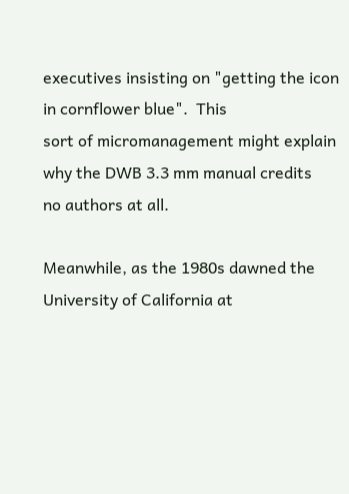executives insisting on "getting the icon in cornflower blue".  This
sort of micromanagement might explain why the DWB 3.3 mm manual credits
no authors at all.

Meanwhile, as the 1980s dawned the University of California at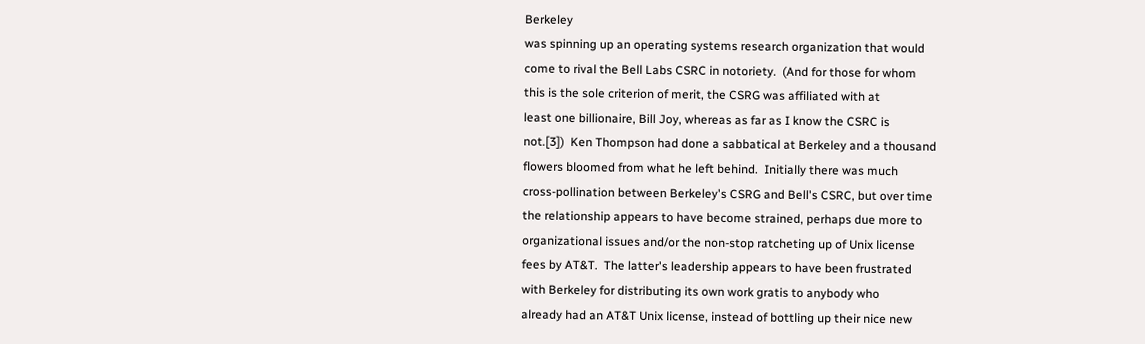Berkeley
was spinning up an operating systems research organization that would
come to rival the Bell Labs CSRC in notoriety.  (And for those for whom
this is the sole criterion of merit, the CSRG was affiliated with at
least one billionaire, Bill Joy, whereas as far as I know the CSRC is
not.[3])  Ken Thompson had done a sabbatical at Berkeley and a thousand
flowers bloomed from what he left behind.  Initially there was much
cross-pollination between Berkeley's CSRG and Bell's CSRC, but over time
the relationship appears to have become strained, perhaps due more to
organizational issues and/or the non-stop ratcheting up of Unix license
fees by AT&T.  The latter's leadership appears to have been frustrated
with Berkeley for distributing its own work gratis to anybody who
already had an AT&T Unix license, instead of bottling up their nice new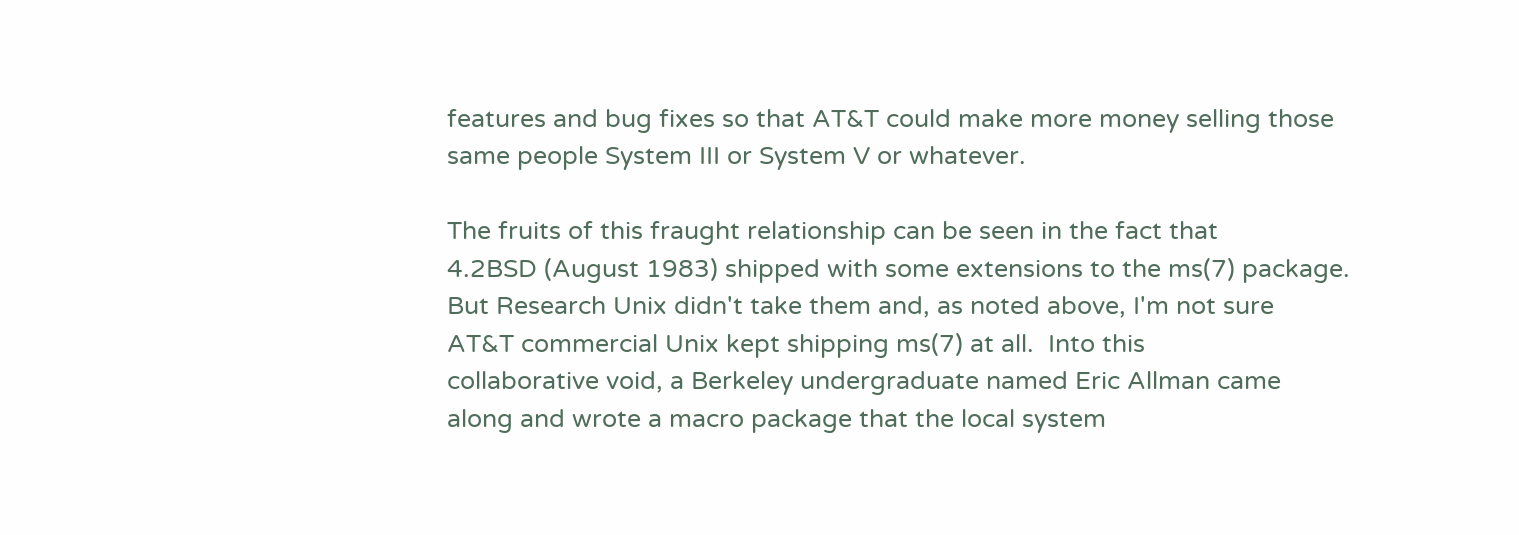features and bug fixes so that AT&T could make more money selling those
same people System III or System V or whatever.

The fruits of this fraught relationship can be seen in the fact that
4.2BSD (August 1983) shipped with some extensions to the ms(7) package.
But Research Unix didn't take them and, as noted above, I'm not sure
AT&T commercial Unix kept shipping ms(7) at all.  Into this
collaborative void, a Berkeley undergraduate named Eric Allman came
along and wrote a macro package that the local system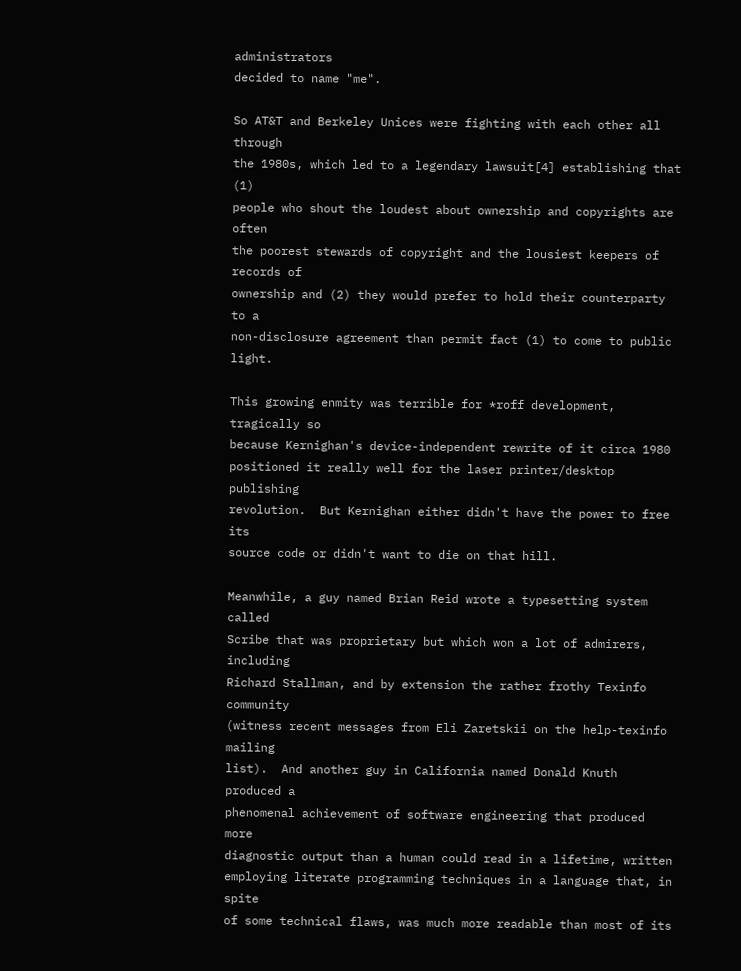administrators
decided to name "me".

So AT&T and Berkeley Unices were fighting with each other all through
the 1980s, which led to a legendary lawsuit[4] establishing that (1)
people who shout the loudest about ownership and copyrights are often
the poorest stewards of copyright and the lousiest keepers of records of
ownership and (2) they would prefer to hold their counterparty to a
non-disclosure agreement than permit fact (1) to come to public light.

This growing enmity was terrible for *roff development, tragically so
because Kernighan's device-independent rewrite of it circa 1980
positioned it really well for the laser printer/desktop publishing
revolution.  But Kernighan either didn't have the power to free its
source code or didn't want to die on that hill.

Meanwhile, a guy named Brian Reid wrote a typesetting system called
Scribe that was proprietary but which won a lot of admirers, including
Richard Stallman, and by extension the rather frothy Texinfo community
(witness recent messages from Eli Zaretskii on the help-texinfo mailing
list).  And another guy in California named Donald Knuth produced a
phenomenal achievement of software engineering that produced more
diagnostic output than a human could read in a lifetime, written
employing literate programming techniques in a language that, in spite
of some technical flaws, was much more readable than most of its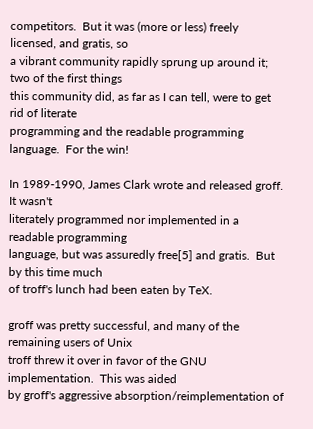competitors.  But it was (more or less) freely licensed, and gratis, so
a vibrant community rapidly sprung up around it; two of the first things
this community did, as far as I can tell, were to get rid of literate
programming and the readable programming language.  For the win!

In 1989-1990, James Clark wrote and released groff.  It wasn't
literately programmed nor implemented in a readable programming
language, but was assuredly free[5] and gratis.  But by this time much
of troff's lunch had been eaten by TeX.

groff was pretty successful, and many of the remaining users of Unix
troff threw it over in favor of the GNU implementation.  This was aided
by groff's aggressive absorption/reimplementation of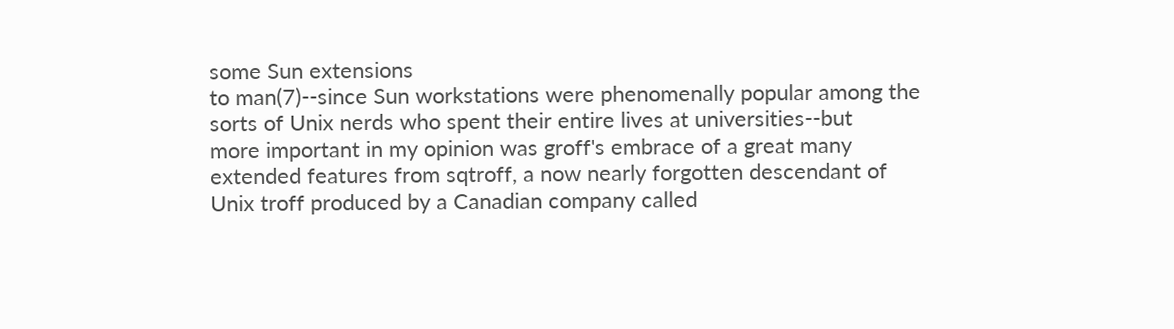some Sun extensions
to man(7)--since Sun workstations were phenomenally popular among the
sorts of Unix nerds who spent their entire lives at universities--but
more important in my opinion was groff's embrace of a great many
extended features from sqtroff, a now nearly forgotten descendant of
Unix troff produced by a Canadian company called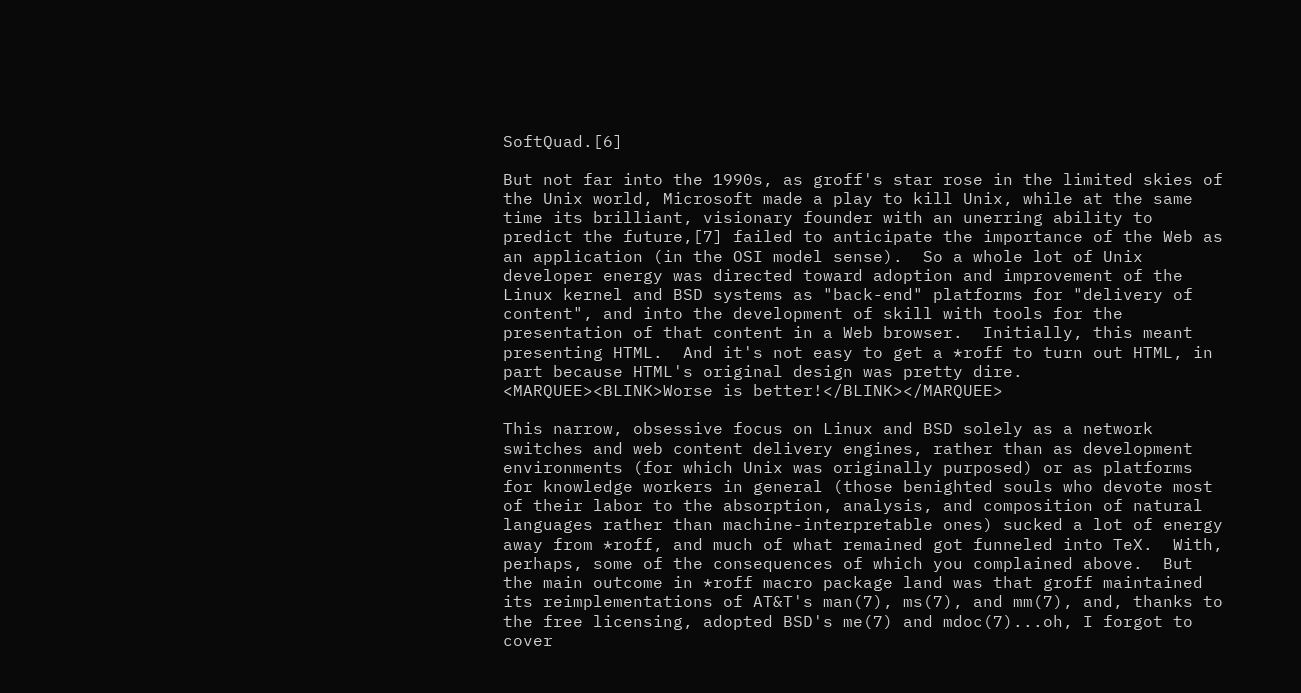SoftQuad.[6]

But not far into the 1990s, as groff's star rose in the limited skies of
the Unix world, Microsoft made a play to kill Unix, while at the same
time its brilliant, visionary founder with an unerring ability to
predict the future,[7] failed to anticipate the importance of the Web as
an application (in the OSI model sense).  So a whole lot of Unix
developer energy was directed toward adoption and improvement of the
Linux kernel and BSD systems as "back-end" platforms for "delivery of
content", and into the development of skill with tools for the
presentation of that content in a Web browser.  Initially, this meant
presenting HTML.  And it's not easy to get a *roff to turn out HTML, in
part because HTML's original design was pretty dire.
<MARQUEE><BLINK>Worse is better!</BLINK></MARQUEE>

This narrow, obsessive focus on Linux and BSD solely as a network
switches and web content delivery engines, rather than as development
environments (for which Unix was originally purposed) or as platforms
for knowledge workers in general (those benighted souls who devote most
of their labor to the absorption, analysis, and composition of natural
languages rather than machine-interpretable ones) sucked a lot of energy
away from *roff, and much of what remained got funneled into TeX.  With,
perhaps, some of the consequences of which you complained above.  But
the main outcome in *roff macro package land was that groff maintained
its reimplementations of AT&T's man(7), ms(7), and mm(7), and, thanks to
the free licensing, adopted BSD's me(7) and mdoc(7)...oh, I forgot to
cover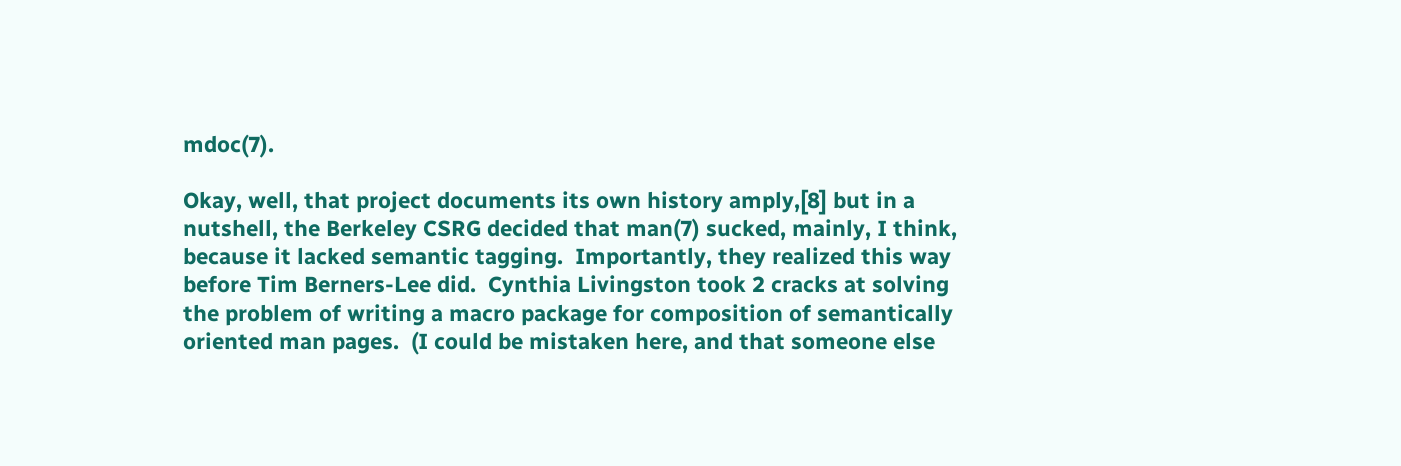mdoc(7).

Okay, well, that project documents its own history amply,[8] but in a
nutshell, the Berkeley CSRG decided that man(7) sucked, mainly, I think,
because it lacked semantic tagging.  Importantly, they realized this way
before Tim Berners-Lee did.  Cynthia Livingston took 2 cracks at solving
the problem of writing a macro package for composition of semantically
oriented man pages.  (I could be mistaken here, and that someone else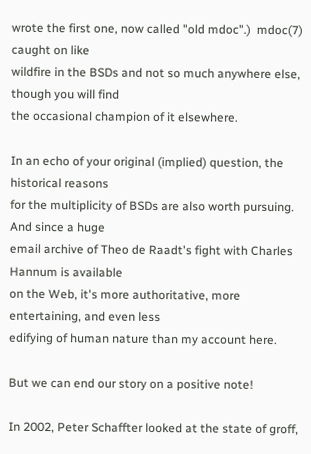wrote the first one, now called "old mdoc".)  mdoc(7) caught on like
wildfire in the BSDs and not so much anywhere else, though you will find
the occasional champion of it elsewhere.

In an echo of your original (implied) question, the historical reasons
for the multiplicity of BSDs are also worth pursuing.  And since a huge
email archive of Theo de Raadt's fight with Charles Hannum is available
on the Web, it's more authoritative, more entertaining, and even less
edifying of human nature than my account here.

But we can end our story on a positive note!

In 2002, Peter Schaffter looked at the state of groff,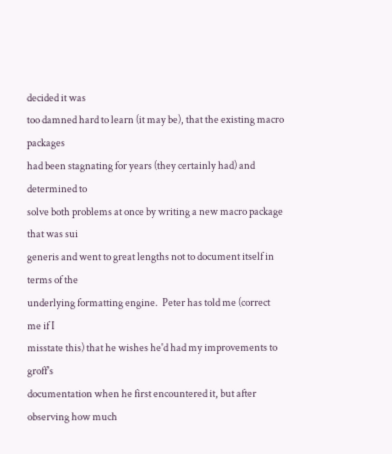decided it was
too damned hard to learn (it may be), that the existing macro packages
had been stagnating for years (they certainly had) and determined to
solve both problems at once by writing a new macro package that was sui
generis and went to great lengths not to document itself in terms of the
underlying formatting engine.  Peter has told me (correct me if I
misstate this) that he wishes he'd had my improvements to groff's
documentation when he first encountered it, but after observing how much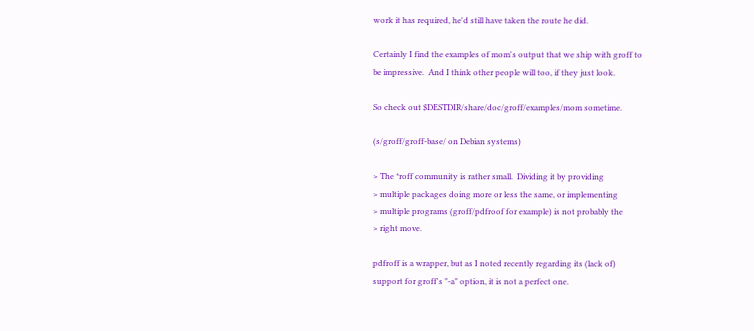work it has required, he'd still have taken the route he did.

Certainly I find the examples of mom's output that we ship with groff to
be impressive.  And I think other people will too, if they just look.

So check out $DESTDIR/share/doc/groff/examples/mom sometime.

(s/groff/groff-base/ on Debian systems)

> The *roff community is rather small.  Dividing it by providing
> multiple packages doing more or less the same, or implementing
> multiple programs (groff/pdfroof for example) is not probably the
> right move.

pdfroff is a wrapper, but as I noted recently regarding its (lack of)
support for groff's "-a" option, it is not a perfect one.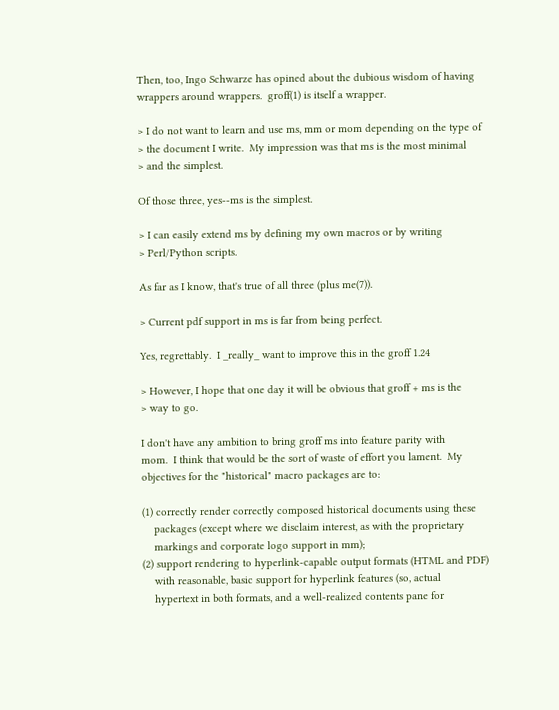Then, too, Ingo Schwarze has opined about the dubious wisdom of having
wrappers around wrappers.  groff(1) is itself a wrapper.

> I do not want to learn and use ms, mm or mom depending on the type of
> the document I write.  My impression was that ms is the most minimal
> and the simplest.

Of those three, yes--ms is the simplest.

> I can easily extend ms by defining my own macros or by writing
> Perl/Python scripts.

As far as I know, that's true of all three (plus me(7)).

> Current pdf support in ms is far from being perfect.

Yes, regrettably.  I _really_ want to improve this in the groff 1.24

> However, I hope that one day it will be obvious that groff + ms is the
> way to go.

I don't have any ambition to bring groff ms into feature parity with
mom.  I think that would be the sort of waste of effort you lament.  My
objectives for the "historical" macro packages are to:

(1) correctly render correctly composed historical documents using these
    packages (except where we disclaim interest, as with the proprietary
    markings and corporate logo support in mm);
(2) support rendering to hyperlink-capable output formats (HTML and PDF)
    with reasonable, basic support for hyperlink features (so, actual
    hypertext in both formats, and a well-realized contents pane for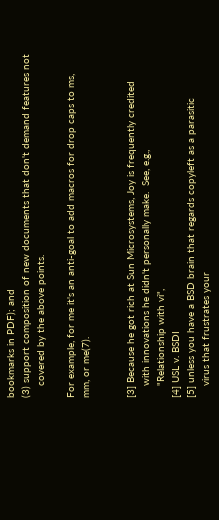bookmarks in PDF); and
(3) support composition of new documents that don't demand features not
    covered by the above points.

For example, for me it's an anti-goal to add macros for drop caps to ms,
mm, or me(7).


[3] Because he got rich at Sun Microsystems, Joy is frequently credited
    with innovations he didn't personally make.  See, e.g.,
    "Relationship with vi",
[4] USL v. BSDI
[5] unless you have a BSD brain that regards copyleft as a parasitic
    virus that frustrates your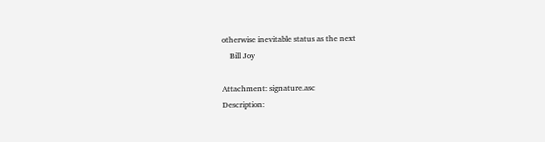otherwise inevitable status as the next
    Bill Joy

Attachment: signature.asc
Description: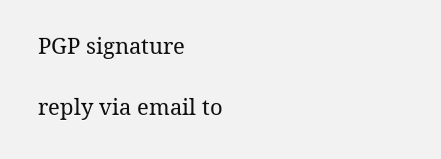PGP signature

reply via email to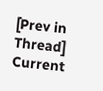[Prev in Thread] Current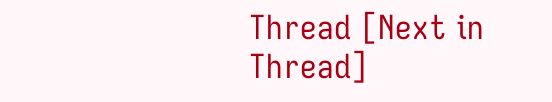Thread [Next in Thread]